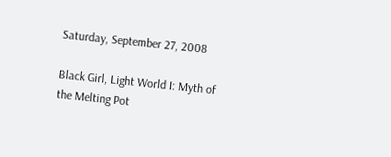Saturday, September 27, 2008

Black Girl, Light World I: Myth of the Melting Pot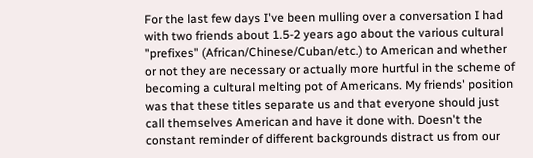For the last few days I've been mulling over a conversation I had with two friends about 1.5-2 years ago about the various cultural "prefixes" (African/Chinese/Cuban/etc.) to American and whether or not they are necessary or actually more hurtful in the scheme of becoming a cultural melting pot of Americans. My friends' position was that these titles separate us and that everyone should just call themselves American and have it done with. Doesn't the constant reminder of different backgrounds distract us from our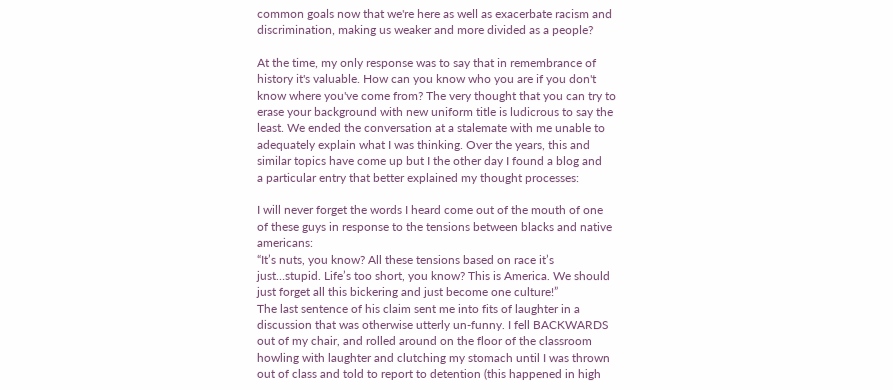common goals now that we're here as well as exacerbate racism and discrimination, making us weaker and more divided as a people?

At the time, my only response was to say that in remembrance of history it's valuable. How can you know who you are if you don't know where you've come from? The very thought that you can try to erase your background with new uniform title is ludicrous to say the least. We ended the conversation at a stalemate with me unable to adequately explain what I was thinking. Over the years, this and similar topics have come up but I the other day I found a blog and
a particular entry that better explained my thought processes:

I will never forget the words I heard come out of the mouth of one of these guys in response to the tensions between blacks and native americans:
“It’s nuts, you know? All these tensions based on race it’s just…stupid. Life’s too short, you know? This is America. We should just forget all this bickering and just become one culture!”
The last sentence of his claim sent me into fits of laughter in a discussion that was otherwise utterly un-funny. I fell BACKWARDS out of my chair, and rolled around on the floor of the classroom howling with laughter and clutching my stomach until I was thrown out of class and told to report to detention (this happened in high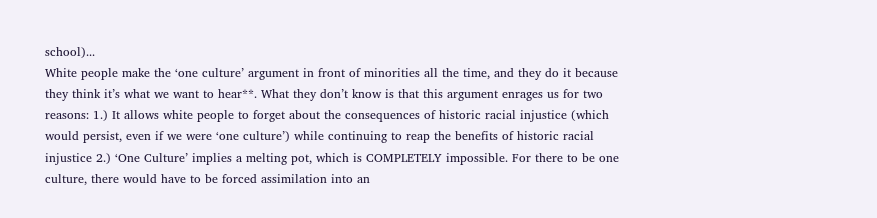school)...
White people make the ‘one culture’ argument in front of minorities all the time, and they do it because they think it’s what we want to hear**. What they don’t know is that this argument enrages us for two reasons: 1.) It allows white people to forget about the consequences of historic racial injustice (which would persist, even if we were ‘one culture’) while continuing to reap the benefits of historic racial injustice 2.) ‘One Culture’ implies a melting pot, which is COMPLETELY impossible. For there to be one culture, there would have to be forced assimilation into an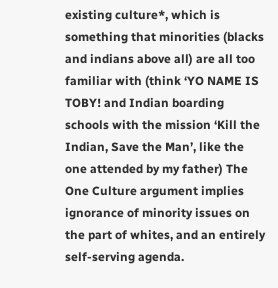existing culture*, which is something that minorities (blacks and indians above all) are all too familiar with (think ‘YO NAME IS TOBY! and Indian boarding schools with the mission ‘Kill the Indian, Save the Man’, like the one attended by my father) The One Culture argument implies ignorance of minority issues on the part of whites, and an entirely self-serving agenda.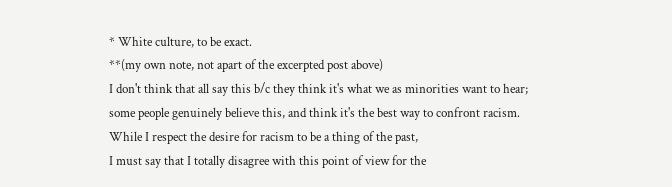* White culture, to be exact.
**(my own note, not apart of the excerpted post above)
I don't think that all say this b/c they think it's what we as minorities want to hear;
some people genuinely believe this, and think it's the best way to confront racism.
While I respect the desire for racism to be a thing of the past,
I must say that I totally disagree with this point of view for the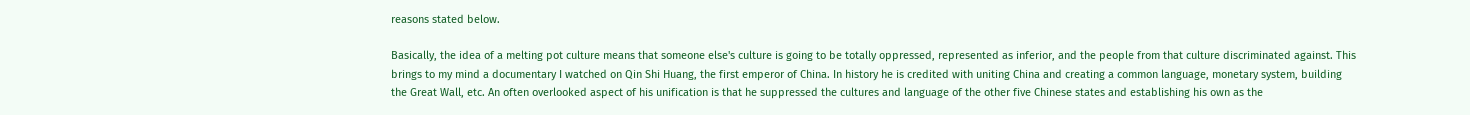reasons stated below.

Basically, the idea of a melting pot culture means that someone else's culture is going to be totally oppressed, represented as inferior, and the people from that culture discriminated against. This brings to my mind a documentary I watched on Qin Shi Huang, the first emperor of China. In history he is credited with uniting China and creating a common language, monetary system, building the Great Wall, etc. An often overlooked aspect of his unification is that he suppressed the cultures and language of the other five Chinese states and establishing his own as the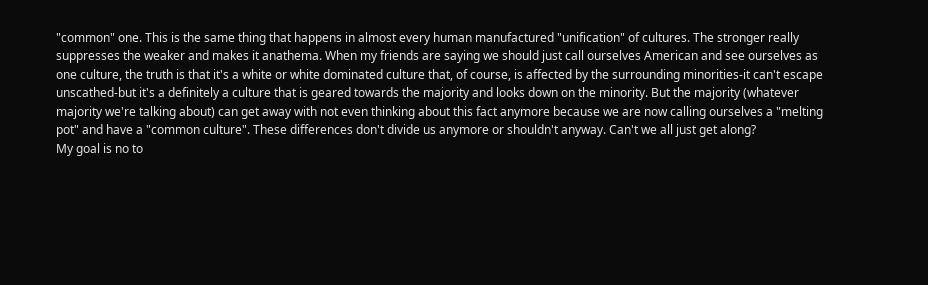"common" one. This is the same thing that happens in almost every human manufactured "unification" of cultures. The stronger really suppresses the weaker and makes it anathema. When my friends are saying we should just call ourselves American and see ourselves as one culture, the truth is that it's a white or white dominated culture that, of course, is affected by the surrounding minorities-it can't escape unscathed-but it's a definitely a culture that is geared towards the majority and looks down on the minority. But the majority (whatever majority we're talking about) can get away with not even thinking about this fact anymore because we are now calling ourselves a "melting pot" and have a "common culture". These differences don't divide us anymore or shouldn't anyway. Can't we all just get along?
My goal is no to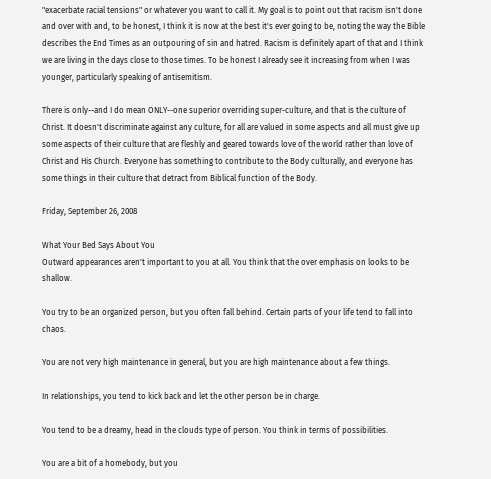"exacerbate racial tensions" or whatever you want to call it. My goal is to point out that racism isn't done and over with and, to be honest, I think it is now at the best it's ever going to be, noting the way the Bible describes the End Times as an outpouring of sin and hatred. Racism is definitely apart of that and I think we are living in the days close to those times. To be honest I already see it increasing from when I was younger, particularly speaking of antisemitism.

There is only--and I do mean ONLY--one superior overriding super-culture, and that is the culture of Christ. It doesn't discriminate against any culture, for all are valued in some aspects and all must give up some aspects of their culture that are fleshly and geared towards love of the world rather than love of Christ and His Church. Everyone has something to contribute to the Body culturally, and everyone has some things in their culture that detract from Biblical function of the Body.

Friday, September 26, 2008

What Your Bed Says About You
Outward appearances aren't important to you at all. You think that the over emphasis on looks to be shallow.

You try to be an organized person, but you often fall behind. Certain parts of your life tend to fall into chaos.

You are not very high maintenance in general, but you are high maintenance about a few things.

In relationships, you tend to kick back and let the other person be in charge.

You tend to be a dreamy, head in the clouds type of person. You think in terms of possibilities.

You are a bit of a homebody, but you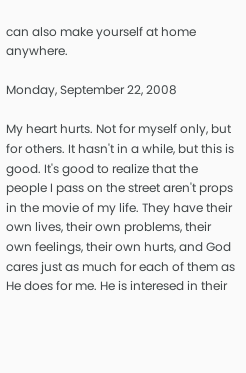can also make yourself at home anywhere.

Monday, September 22, 2008

My heart hurts. Not for myself only, but for others. It hasn't in a while, but this is good. It's good to realize that the people I pass on the street aren't props in the movie of my life. They have their own lives, their own problems, their own feelings, their own hurts, and God cares just as much for each of them as He does for me. He is interesed in their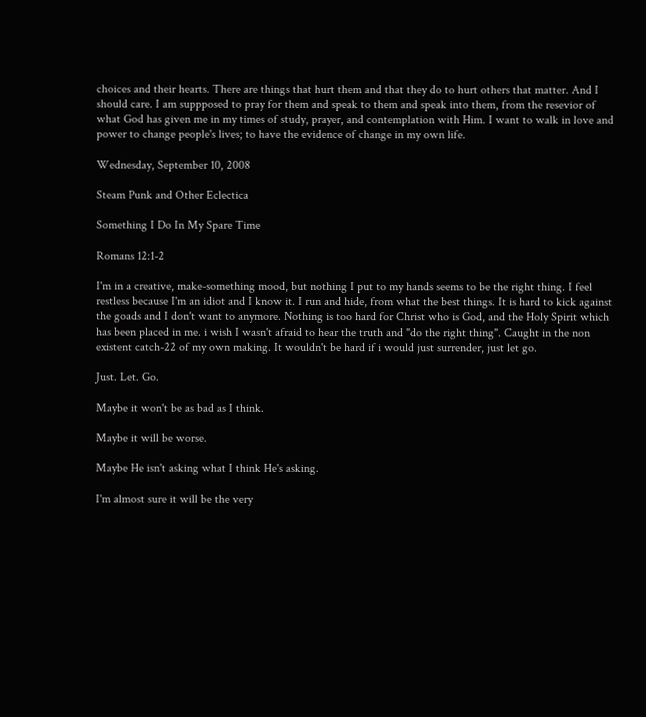choices and their hearts. There are things that hurt them and that they do to hurt others that matter. And I should care. I am suppposed to pray for them and speak to them and speak into them, from the resevior of what God has given me in my times of study, prayer, and contemplation with Him. I want to walk in love and power to change people's lives; to have the evidence of change in my own life.

Wednesday, September 10, 2008

Steam Punk and Other Eclectica

Something I Do In My Spare Time

Romans 12:1-2

I'm in a creative, make-something mood, but nothing I put to my hands seems to be the right thing. I feel restless because I'm an idiot and I know it. I run and hide, from what the best things. It is hard to kick against the goads and I don't want to anymore. Nothing is too hard for Christ who is God, and the Holy Spirit which has been placed in me. i wish I wasn't afraid to hear the truth and "do the right thing". Caught in the non existent catch-22 of my own making. It wouldn't be hard if i would just surrender, just let go.

Just. Let. Go.

Maybe it won't be as bad as I think.

Maybe it will be worse.

Maybe He isn't asking what I think He's asking.

I'm almost sure it will be the very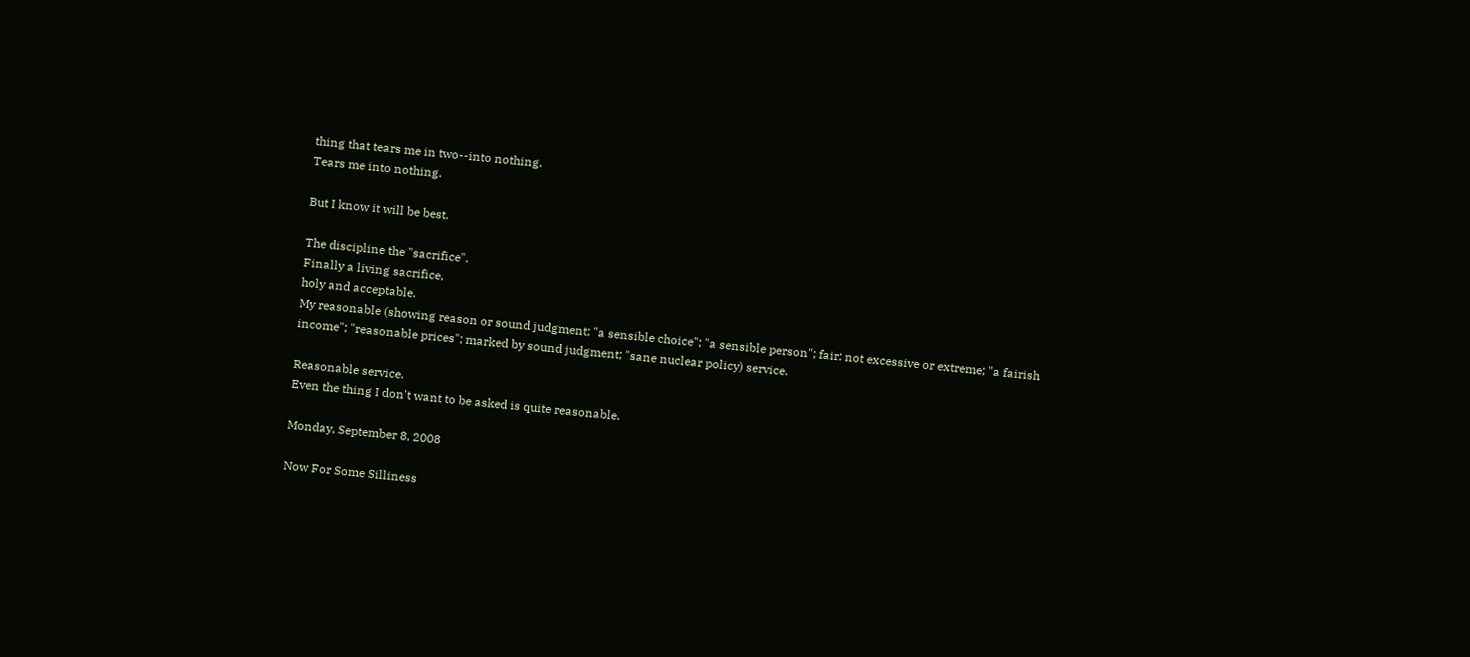thing that tears me in two--into nothing.
Tears me into nothing.

But I know it will be best.

The discipline the "sacrifice".
Finally a living sacrifice,
holy and acceptable.
My reasonable (showing reason or sound judgment; "a sensible choice"; "a sensible person"; fair: not excessive or extreme; "a fairish income"; "reasonable prices"; marked by sound judgment; "sane nuclear policy) service.

Reasonable service.
Even the thing I don't want to be asked is quite reasonable.

Monday, September 8, 2008

Now For Some Silliness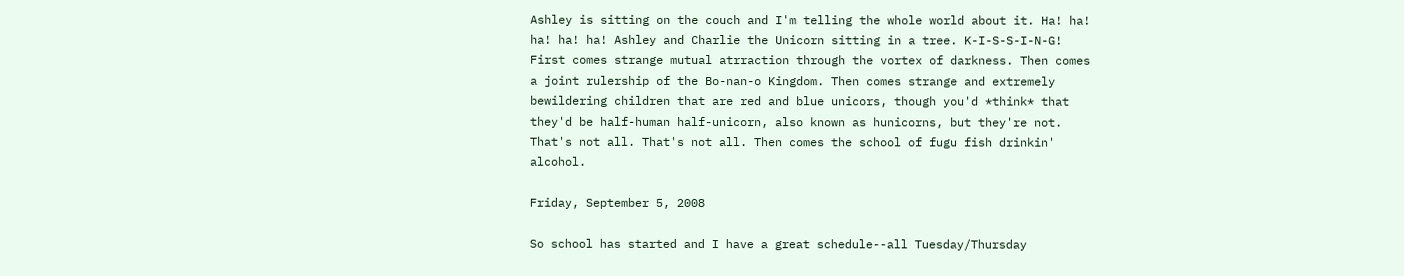Ashley is sitting on the couch and I'm telling the whole world about it. Ha! ha! ha! ha! ha! Ashley and Charlie the Unicorn sitting in a tree. K-I-S-S-I-N-G! First comes strange mutual atrraction through the vortex of darkness. Then comes a joint rulership of the Bo-nan-o Kingdom. Then comes strange and extremely bewildering children that are red and blue unicors, though you'd *think* that they'd be half-human half-unicorn, also known as hunicorns, but they're not. That's not all. That's not all. Then comes the school of fugu fish drinkin' alcohol.

Friday, September 5, 2008

So school has started and I have a great schedule--all Tuesday/Thursday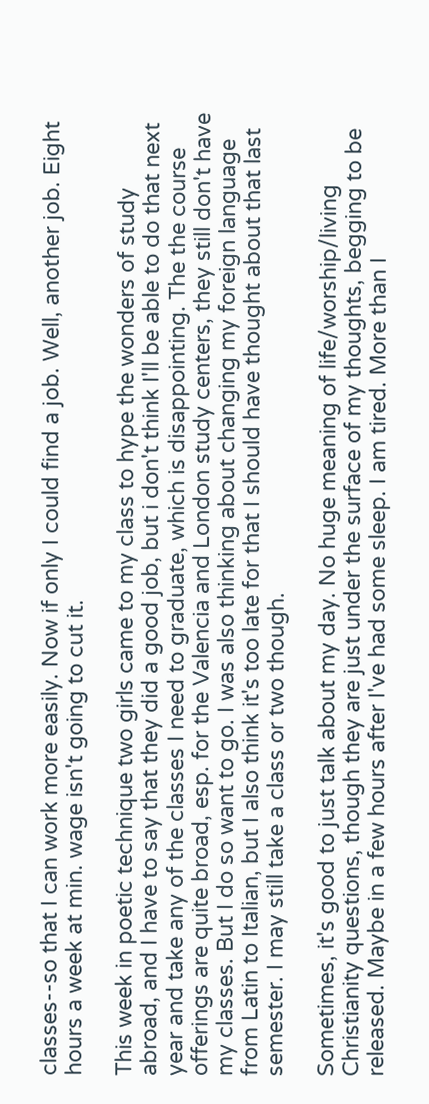classes--so that I can work more easily. Now if only I could find a job. Well, another job. Eight hours a week at min. wage isn't going to cut it.

This week in poetic technique two girls came to my class to hype the wonders of study abroad, and I have to say that they did a good job, but i don't think I'll be able to do that next year and take any of the classes I need to graduate, which is disappointing. The the course offerings are quite broad, esp. for the Valencia and London study centers, they still don't have my classes. But I do so want to go. I was also thinking about changing my foreign language from Latin to Italian, but I also think it's too late for that I should have thought about that last semester. I may still take a class or two though.

Sometimes, it's good to just talk about my day. No huge meaning of life/worship/living Christianity questions, though they are just under the surface of my thoughts, begging to be released. Maybe in a few hours after I've had some sleep. I am tired. More than I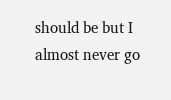should be but I almost never go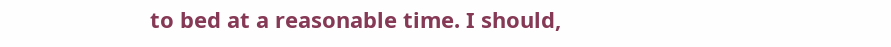to bed at a reasonable time. I should,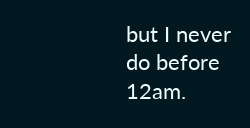but I never do before 12am.